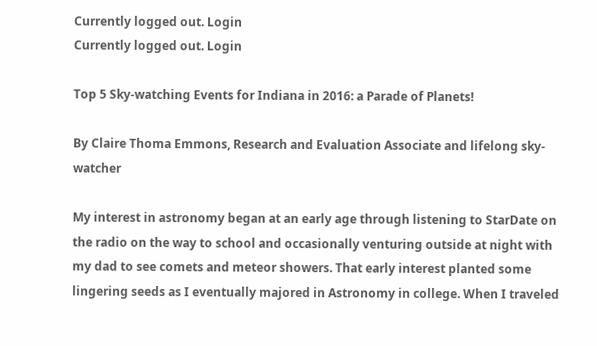Currently logged out. Login
Currently logged out. Login

Top 5 Sky-watching Events for Indiana in 2016: a Parade of Planets!

By Claire Thoma Emmons, Research and Evaluation Associate and lifelong sky-watcher

My interest in astronomy began at an early age through listening to StarDate on the radio on the way to school and occasionally venturing outside at night with my dad to see comets and meteor showers. That early interest planted some lingering seeds as I eventually majored in Astronomy in college. When I traveled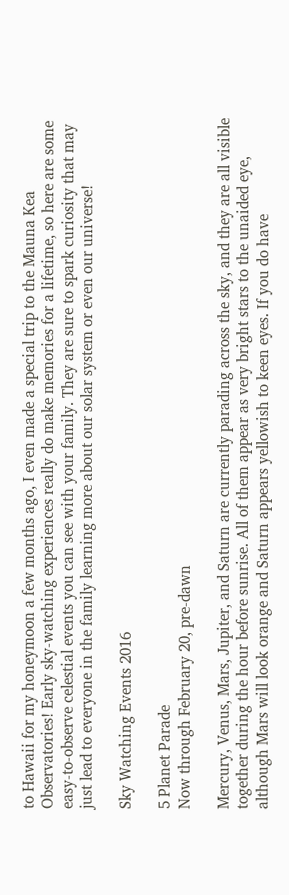to Hawaii for my honeymoon a few months ago, I even made a special trip to the Mauna Kea Observatories! Early sky-watching experiences really do make memories for a lifetime, so here are some easy-to-observe celestial events you can see with your family. They are sure to spark curiosity that may just lead to everyone in the family learning more about our solar system or even our universe!

Sky Watching Events 2016

5 Planet Parade
Now through February 20, pre-dawn

Mercury, Venus, Mars, Jupiter, and Saturn are currently parading across the sky, and they are all visible together during the hour before sunrise. All of them appear as very bright stars to the unaided eye, although Mars will look orange and Saturn appears yellowish to keen eyes. If you do have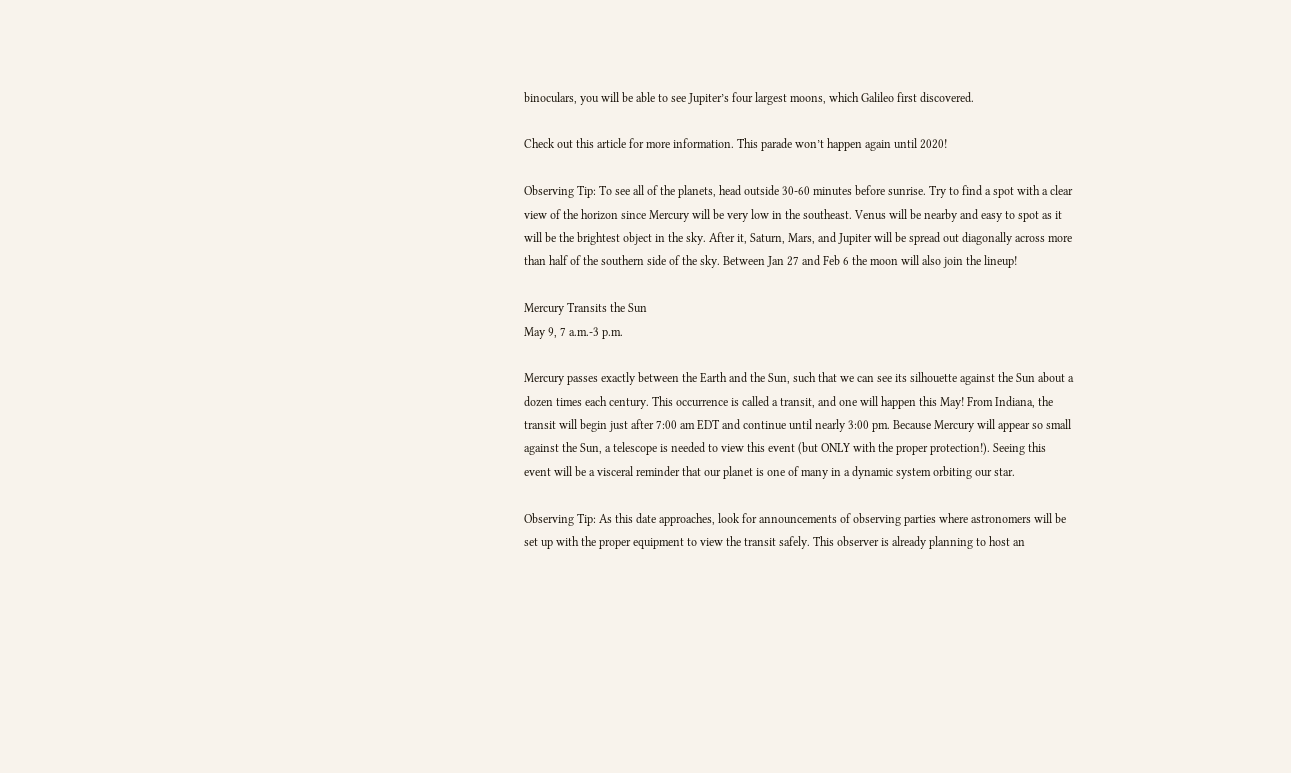binoculars, you will be able to see Jupiter’s four largest moons, which Galileo first discovered.

Check out this article for more information. This parade won’t happen again until 2020!

Observing Tip: To see all of the planets, head outside 30-60 minutes before sunrise. Try to find a spot with a clear view of the horizon since Mercury will be very low in the southeast. Venus will be nearby and easy to spot as it will be the brightest object in the sky. After it, Saturn, Mars, and Jupiter will be spread out diagonally across more than half of the southern side of the sky. Between Jan 27 and Feb 6 the moon will also join the lineup!

Mercury Transits the Sun
May 9, 7 a.m.-3 p.m.

Mercury passes exactly between the Earth and the Sun, such that we can see its silhouette against the Sun about a dozen times each century. This occurrence is called a transit, and one will happen this May! From Indiana, the transit will begin just after 7:00 am EDT and continue until nearly 3:00 pm. Because Mercury will appear so small against the Sun, a telescope is needed to view this event (but ONLY with the proper protection!). Seeing this event will be a visceral reminder that our planet is one of many in a dynamic system orbiting our star.

Observing Tip: As this date approaches, look for announcements of observing parties where astronomers will be set up with the proper equipment to view the transit safely. This observer is already planning to host an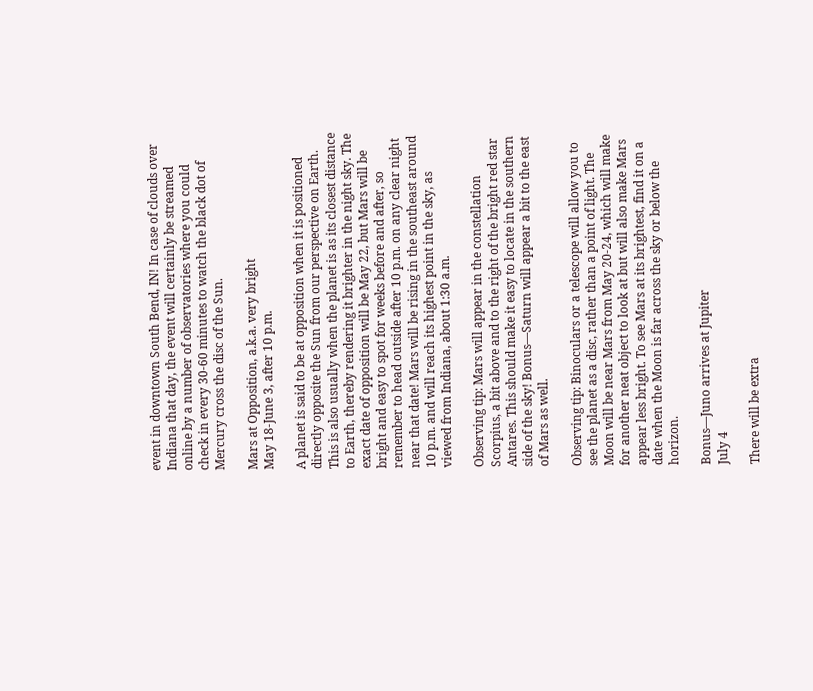event in downtown South Bend, IN! In case of clouds over Indiana that day, the event will certainly be streamed online by a number of observatories where you could check in every 30-60 minutes to watch the black dot of Mercury cross the disc of the Sun.

Mars at Opposition, a.k.a. very bright
May 18-June 3, after 10 p.m.

A planet is said to be at opposition when it is positioned directly opposite the Sun from our perspective on Earth. This is also usually when the planet is as its closest distance to Earth, thereby rendering it brighter in the night sky. The exact date of opposition will be May 22, but Mars will be bright and easy to spot for weeks before and after, so remember to head outside after 10 p.m. on any clear night near that date! Mars will be rising in the southeast around 10 p.m. and will reach its highest point in the sky, as viewed from Indiana, about 1:30 a.m.

Observing tip: Mars will appear in the constellation Scorpius, a bit above and to the right of the bright red star Antares. This should make it easy to locate in the southern side of the sky! Bonus—Saturn will appear a bit to the east of Mars as well.

Observing tip: Binoculars or a telescope will allow you to see the planet as a disc, rather than a point of light. The Moon will be near Mars from May 20-24, which will make for another neat object to look at but will also make Mars appear less bright. To see Mars at its brightest, find it on a date when the Moon is far across the sky or below the horizon.

Bonus—Juno arrives at Jupiter
July 4

There will be extra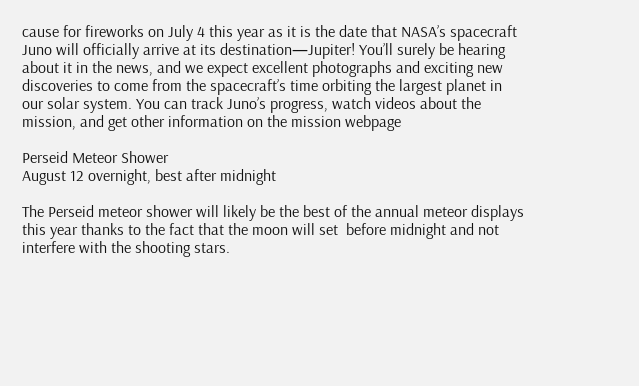cause for fireworks on July 4 this year as it is the date that NASA’s spacecraft Juno will officially arrive at its destination—Jupiter! You’ll surely be hearing about it in the news, and we expect excellent photographs and exciting new discoveries to come from the spacecraft’s time orbiting the largest planet in our solar system. You can track Juno’s progress, watch videos about the mission, and get other information on the mission webpage

Perseid Meteor Shower
August 12 overnight, best after midnight

The Perseid meteor shower will likely be the best of the annual meteor displays this year thanks to the fact that the moon will set  before midnight and not interfere with the shooting stars.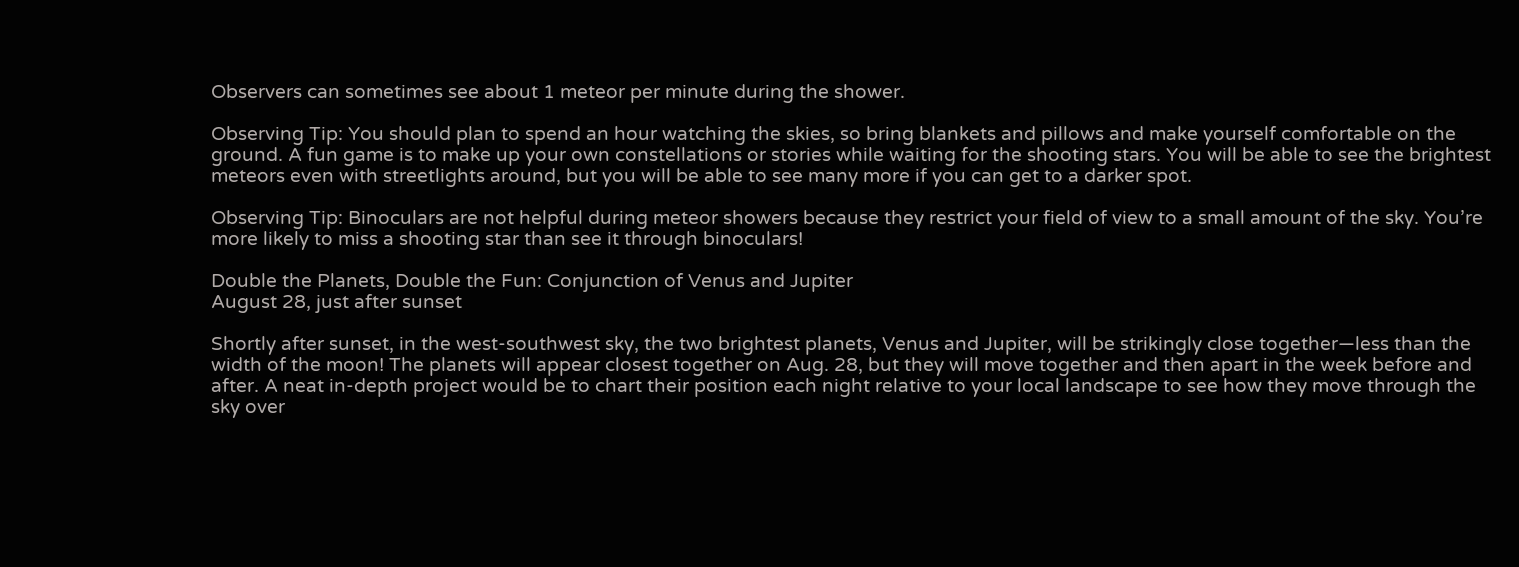Observers can sometimes see about 1 meteor per minute during the shower.

Observing Tip: You should plan to spend an hour watching the skies, so bring blankets and pillows and make yourself comfortable on the ground. A fun game is to make up your own constellations or stories while waiting for the shooting stars. You will be able to see the brightest meteors even with streetlights around, but you will be able to see many more if you can get to a darker spot.

Observing Tip: Binoculars are not helpful during meteor showers because they restrict your field of view to a small amount of the sky. You’re more likely to miss a shooting star than see it through binoculars!

Double the Planets, Double the Fun: Conjunction of Venus and Jupiter
August 28, just after sunset

Shortly after sunset, in the west-southwest sky, the two brightest planets, Venus and Jupiter, will be strikingly close together—less than the width of the moon! The planets will appear closest together on Aug. 28, but they will move together and then apart in the week before and after. A neat in-depth project would be to chart their position each night relative to your local landscape to see how they move through the sky over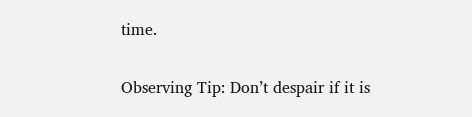time.

Observing Tip: Don’t despair if it is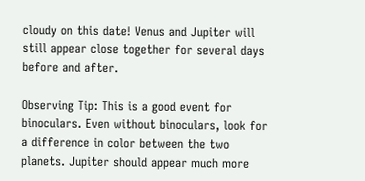cloudy on this date! Venus and Jupiter will still appear close together for several days before and after.

Observing Tip: This is a good event for binoculars. Even without binoculars, look for a difference in color between the two planets. Jupiter should appear much more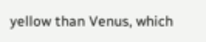yellow than Venus, which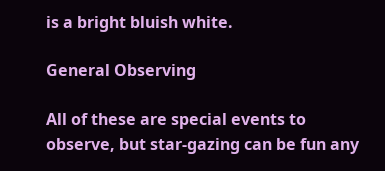is a bright bluish white.

General Observing

All of these are special events to observe, but star-gazing can be fun any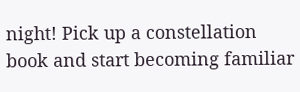night! Pick up a constellation book and start becoming familiar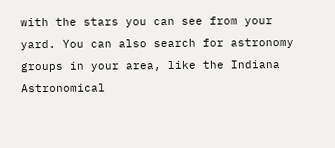with the stars you can see from your yard. You can also search for astronomy groups in your area, like the Indiana Astronomical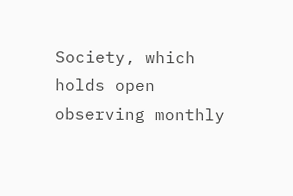Society, which holds open observing monthly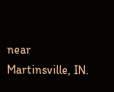near Martinsville, IN.